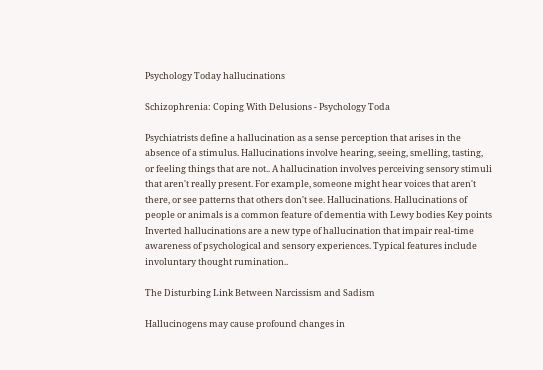Psychology Today hallucinations

Schizophrenia: Coping With Delusions - Psychology Toda

Psychiatrists define a hallucination as a sense perception that arises in the absence of a stimulus. Hallucinations involve hearing, seeing, smelling, tasting, or feeling things that are not.. A hallucination involves perceiving sensory stimuli that aren't really present. For example, someone might hear voices that aren't there, or see patterns that others don't see. Hallucinations. Hallucinations of people or animals is a common feature of dementia with Lewy bodies Key points Inverted hallucinations are a new type of hallucination that impair real-time awareness of psychological and sensory experiences. Typical features include involuntary thought rumination..

The Disturbing Link Between Narcissism and Sadism

Hallucinogens may cause profound changes in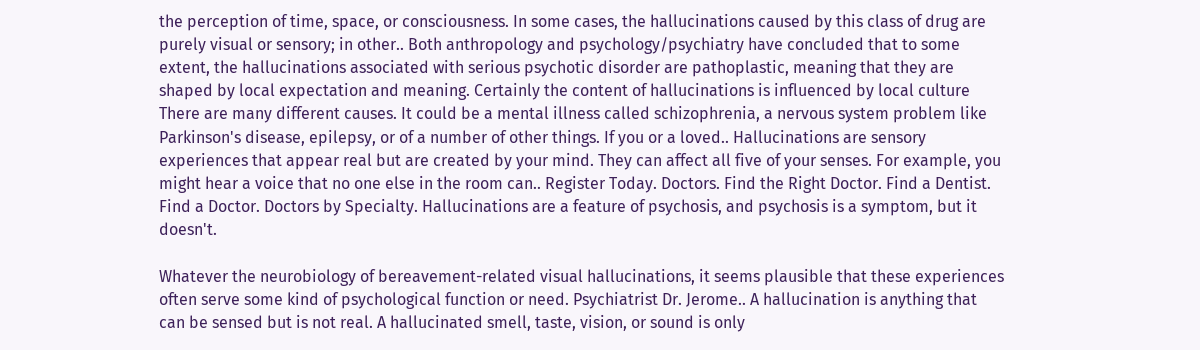the perception of time, space, or consciousness. In some cases, the hallucinations caused by this class of drug are purely visual or sensory; in other.. Both anthropology and psychology/psychiatry have concluded that to some extent, the hallucinations associated with serious psychotic disorder are pathoplastic, meaning that they are shaped by local expectation and meaning. Certainly the content of hallucinations is influenced by local culture There are many different causes. It could be a mental illness called schizophrenia, a nervous system problem like Parkinson's disease, epilepsy, or of a number of other things. If you or a loved.. Hallucinations are sensory experiences that appear real but are created by your mind. They can affect all five of your senses. For example, you might hear a voice that no one else in the room can.. Register Today. Doctors. Find the Right Doctor. Find a Dentist. Find a Doctor. Doctors by Specialty. Hallucinations are a feature of psychosis, and psychosis is a symptom, but it doesn't.

Whatever the neurobiology of bereavement-related visual hallucinations, it seems plausible that these experiences often serve some kind of psychological function or need. Psychiatrist Dr. Jerome.. A hallucination is anything that can be sensed but is not real. A hallucinated smell, taste, vision, or sound is only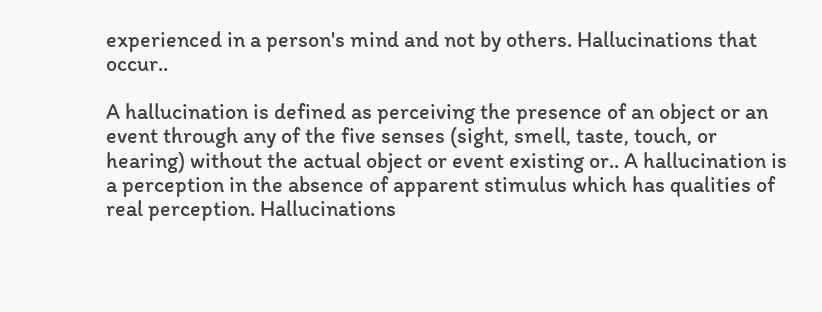experienced in a person's mind and not by others. Hallucinations that occur..

A hallucination is defined as perceiving the presence of an object or an event through any of the five senses (sight, smell, taste, touch, or hearing) without the actual object or event existing or.. A hallucination is a perception in the absence of apparent stimulus which has qualities of real perception. Hallucinations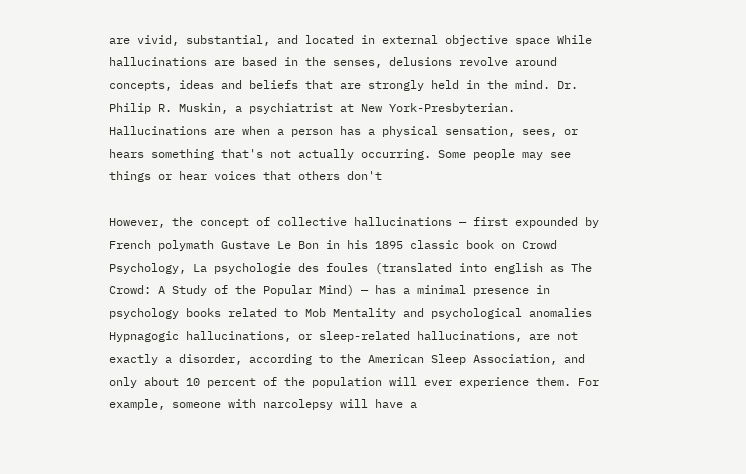are vivid, substantial, and located in external objective space While hallucinations are based in the senses, delusions revolve around concepts, ideas and beliefs that are strongly held in the mind. Dr. Philip R. Muskin, a psychiatrist at New York-Presbyterian. Hallucinations are when a person has a physical sensation, sees, or hears something that's not actually occurring. Some people may see things or hear voices that others don't

However, the concept of collective hallucinations — first expounded by French polymath Gustave Le Bon in his 1895 classic book on Crowd Psychology, La psychologie des foules (translated into english as The Crowd: A Study of the Popular Mind) — has a minimal presence in psychology books related to Mob Mentality and psychological anomalies Hypnagogic hallucinations, or sleep-related hallucinations, are not exactly a disorder, according to the American Sleep Association, and only about 10 percent of the population will ever experience them. For example, someone with narcolepsy will have a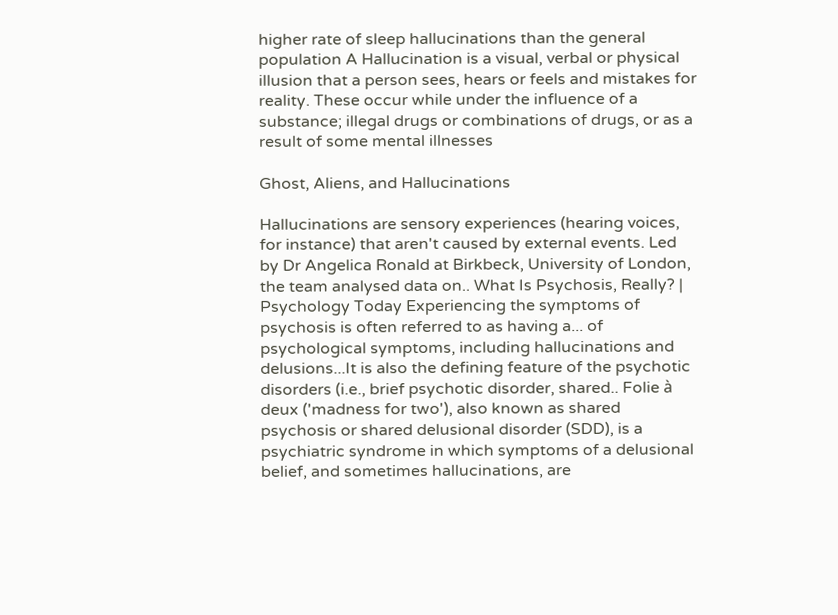higher rate of sleep hallucinations than the general population A Hallucination is a visual, verbal or physical illusion that a person sees, hears or feels and mistakes for reality. These occur while under the influence of a substance; illegal drugs or combinations of drugs, or as a result of some mental illnesses

Ghost, Aliens, and Hallucinations

Hallucinations are sensory experiences (hearing voices, for instance) that aren't caused by external events. Led by Dr Angelica Ronald at Birkbeck, University of London, the team analysed data on.. What Is Psychosis, Really? | Psychology Today Experiencing the symptoms of psychosis is often referred to as having a... of psychological symptoms, including hallucinations and delusions...It is also the defining feature of the psychotic disorders (i.e., brief psychotic disorder, shared.. Folie à deux ('madness for two'), also known as shared psychosis or shared delusional disorder (SDD), is a psychiatric syndrome in which symptoms of a delusional belief, and sometimes hallucinations, are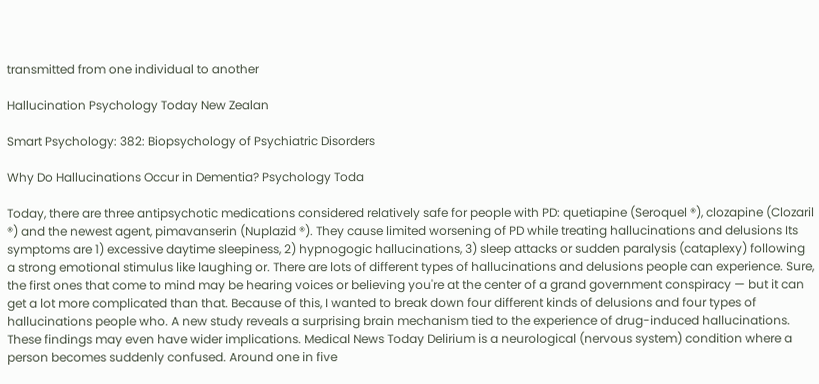transmitted from one individual to another

Hallucination Psychology Today New Zealan

Smart Psychology: 382: Biopsychology of Psychiatric Disorders

Why Do Hallucinations Occur in Dementia? Psychology Toda

Today, there are three antipsychotic medications considered relatively safe for people with PD: quetiapine (Seroquel ®), clozapine (Clozaril ®) and the newest agent, pimavanserin (Nuplazid ®). They cause limited worsening of PD while treating hallucinations and delusions Its symptoms are 1) excessive daytime sleepiness, 2) hypnogogic hallucinations, 3) sleep attacks or sudden paralysis (cataplexy) following a strong emotional stimulus like laughing or. There are lots of different types of hallucinations and delusions people can experience. Sure, the first ones that come to mind may be hearing voices or believing you're at the center of a grand government conspiracy — but it can get a lot more complicated than that. Because of this, I wanted to break down four different kinds of delusions and four types of hallucinations people who. A new study reveals a surprising brain mechanism tied to the experience of drug-induced hallucinations. These findings may even have wider implications. Medical News Today Delirium is a neurological (nervous system) condition where a person becomes suddenly confused. Around one in five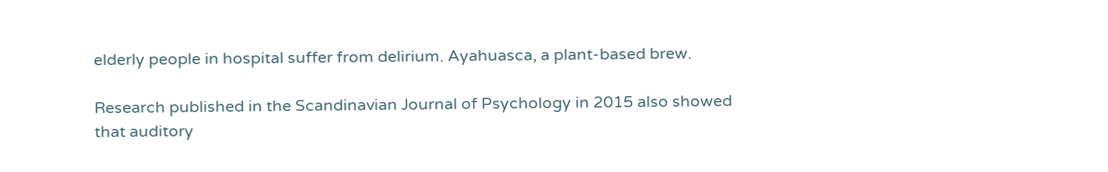elderly people in hospital suffer from delirium. Ayahuasca, a plant-based brew.

Research published in the Scandinavian Journal of Psychology in 2015 also showed that auditory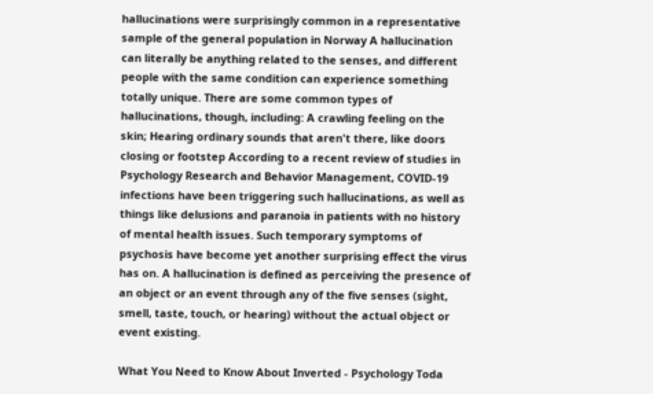hallucinations were surprisingly common in a representative sample of the general population in Norway A hallucination can literally be anything related to the senses, and different people with the same condition can experience something totally unique. There are some common types of hallucinations, though, including: A crawling feeling on the skin; Hearing ordinary sounds that aren't there, like doors closing or footstep According to a recent review of studies in Psychology Research and Behavior Management, COVID-19 infections have been triggering such hallucinations, as well as things like delusions and paranoia in patients with no history of mental health issues. Such temporary symptoms of psychosis have become yet another surprising effect the virus has on. A hallucination is defined as perceiving the presence of an object or an event through any of the five senses (sight, smell, taste, touch, or hearing) without the actual object or event existing.

What You Need to Know About Inverted - Psychology Toda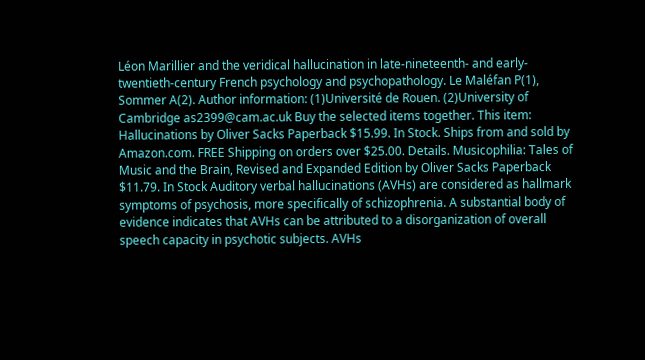Léon Marillier and the veridical hallucination in late-nineteenth- and early-twentieth-century French psychology and psychopathology. Le Maléfan P(1), Sommer A(2). Author information: (1)Université de Rouen. (2)University of Cambridge as2399@cam.ac.uk Buy the selected items together. This item: Hallucinations by Oliver Sacks Paperback $15.99. In Stock. Ships from and sold by Amazon.com. FREE Shipping on orders over $25.00. Details. Musicophilia: Tales of Music and the Brain, Revised and Expanded Edition by Oliver Sacks Paperback $11.79. In Stock Auditory verbal hallucinations (AVHs) are considered as hallmark symptoms of psychosis, more specifically of schizophrenia. A substantial body of evidence indicates that AVHs can be attributed to a disorganization of overall speech capacity in psychotic subjects. AVHs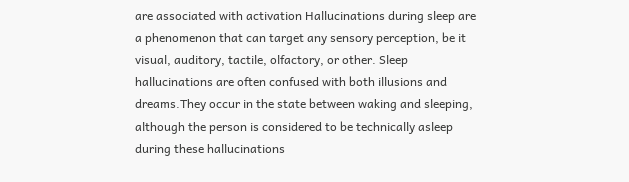are associated with activation Hallucinations during sleep are a phenomenon that can target any sensory perception, be it visual, auditory, tactile, olfactory, or other. Sleep hallucinations are often confused with both illusions and dreams.They occur in the state between waking and sleeping, although the person is considered to be technically asleep during these hallucinations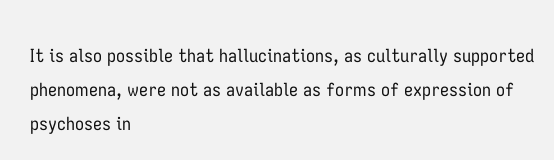It is also possible that hallucinations, as culturally supported phenomena, were not as available as forms of expression of psychoses in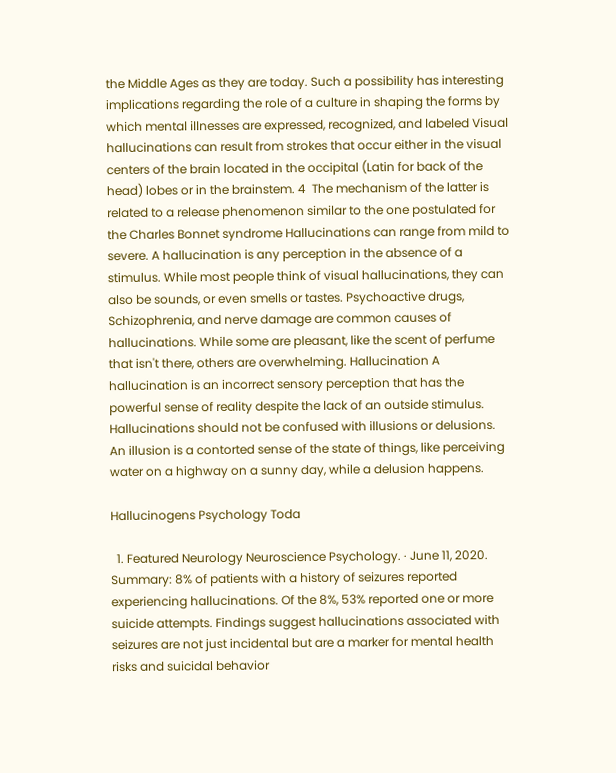the Middle Ages as they are today. Such a possibility has interesting implications regarding the role of a culture in shaping the forms by which mental illnesses are expressed, recognized, and labeled Visual hallucinations can result from strokes that occur either in the visual centers of the brain located in the occipital (Latin for back of the head) lobes or in the brainstem. 4  The mechanism of the latter is related to a release phenomenon similar to the one postulated for the Charles Bonnet syndrome Hallucinations can range from mild to severe. A hallucination is any perception in the absence of a stimulus. While most people think of visual hallucinations, they can also be sounds, or even smells or tastes. Psychoactive drugs, Schizophrenia, and nerve damage are common causes of hallucinations. While some are pleasant, like the scent of perfume that isn't there, others are overwhelming. Hallucination A hallucination is an incorrect sensory perception that has the powerful sense of reality despite the lack of an outside stimulus. Hallucinations should not be confused with illusions or delusions. An illusion is a contorted sense of the state of things, like perceiving water on a highway on a sunny day, while a delusion happens.

Hallucinogens Psychology Toda

  1. Featured Neurology Neuroscience Psychology. · June 11, 2020. Summary: 8% of patients with a history of seizures reported experiencing hallucinations. Of the 8%, 53% reported one or more suicide attempts. Findings suggest hallucinations associated with seizures are not just incidental but are a marker for mental health risks and suicidal behavior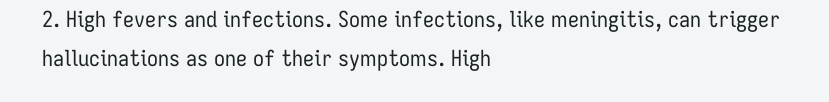2. High fevers and infections. Some infections, like meningitis, can trigger hallucinations as one of their symptoms. High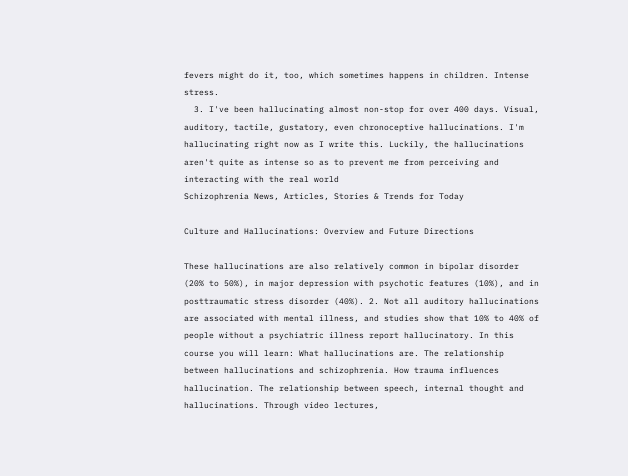fevers might do it, too, which sometimes happens in children. Intense stress.
  3. I've been hallucinating almost non-stop for over 400 days. Visual, auditory, tactile, gustatory, even chronoceptive hallucinations. I'm hallucinating right now as I write this. Luckily, the hallucinations aren't quite as intense so as to prevent me from perceiving and interacting with the real world
Schizophrenia News, Articles, Stories & Trends for Today

Culture and Hallucinations: Overview and Future Directions

These hallucinations are also relatively common in bipolar disorder (20% to 50%), in major depression with psychotic features (10%), and in posttraumatic stress disorder (40%). 2. Not all auditory hallucinations are associated with mental illness, and studies show that 10% to 40% of people without a psychiatric illness report hallucinatory. In this course you will learn: What hallucinations are. The relationship between hallucinations and schizophrenia. How trauma influences hallucination. The relationship between speech, internal thought and hallucinations. Through video lectures,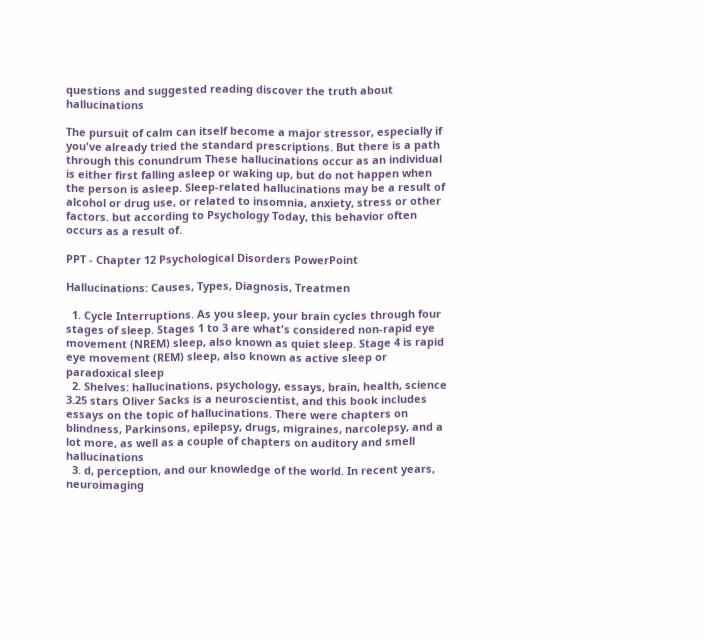questions and suggested reading discover the truth about hallucinations

The pursuit of calm can itself become a major stressor, especially if you've already tried the standard prescriptions. But there is a path through this conundrum These hallucinations occur as an individual is either first falling asleep or waking up, but do not happen when the person is asleep. Sleep-related hallucinations may be a result of alcohol or drug use, or related to insomnia, anxiety, stress or other factors. but according to Psychology Today, this behavior often occurs as a result of.

PPT - Chapter 12 Psychological Disorders PowerPoint

Hallucinations: Causes, Types, Diagnosis, Treatmen

  1. Cycle Interruptions. As you sleep, your brain cycles through four stages of sleep. Stages 1 to 3 are what's considered non-rapid eye movement (NREM) sleep, also known as quiet sleep. Stage 4 is rapid eye movement (REM) sleep, also known as active sleep or paradoxical sleep
  2. Shelves: hallucinations, psychology, essays, brain, health, science 3.25 stars Oliver Sacks is a neuroscientist, and this book includes essays on the topic of hallucinations. There were chapters on blindness, Parkinsons, epilepsy, drugs, migraines, narcolepsy, and a lot more, as well as a couple of chapters on auditory and smell hallucinations
  3. d, perception, and our knowledge of the world. In recent years, neuroimaging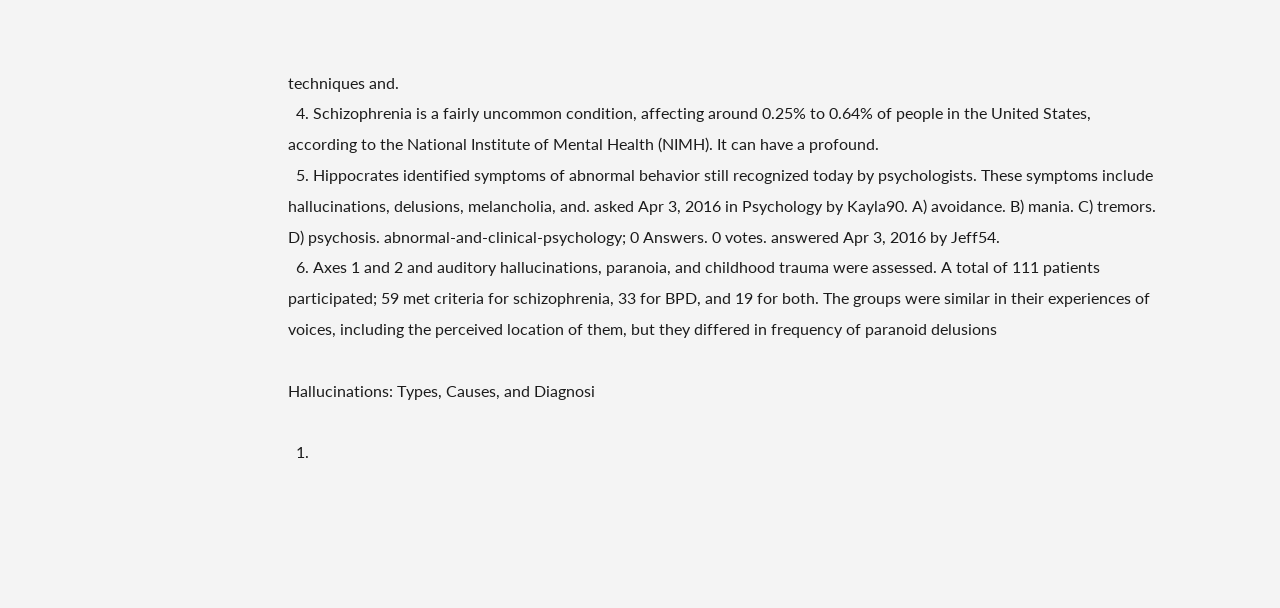techniques and.
  4. Schizophrenia is a fairly uncommon condition, affecting around 0.25% to 0.64% of people in the United States, according to the National Institute of Mental Health (NIMH). It can have a profound.
  5. Hippocrates identified symptoms of abnormal behavior still recognized today by psychologists. These symptoms include hallucinations, delusions, melancholia, and. asked Apr 3, 2016 in Psychology by Kayla90. A) avoidance. B) mania. C) tremors. D) psychosis. abnormal-and-clinical-psychology; 0 Answers. 0 votes. answered Apr 3, 2016 by Jeff54.
  6. Axes 1 and 2 and auditory hallucinations, paranoia, and childhood trauma were assessed. A total of 111 patients participated; 59 met criteria for schizophrenia, 33 for BPD, and 19 for both. The groups were similar in their experiences of voices, including the perceived location of them, but they differed in frequency of paranoid delusions

Hallucinations: Types, Causes, and Diagnosi

  1.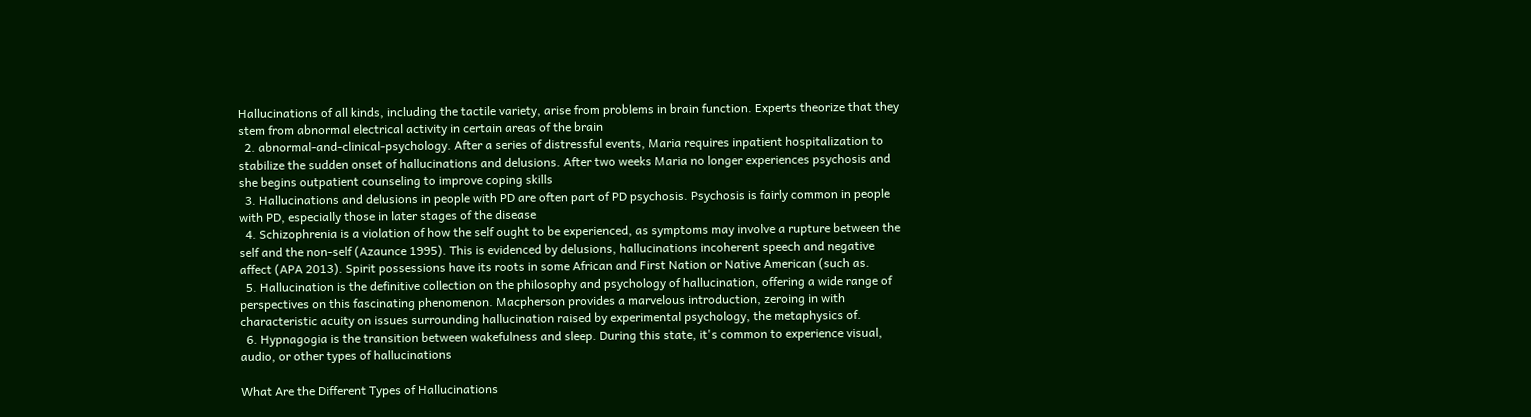Hallucinations of all kinds, including the tactile variety, arise from problems in brain function. Experts theorize that they stem from abnormal electrical activity in certain areas of the brain
  2. abnormal-and-clinical-psychology. After a series of distressful events, Maria requires inpatient hospitalization to stabilize the sudden onset of hallucinations and delusions. After two weeks Maria no longer experiences psychosis and she begins outpatient counseling to improve coping skills
  3. Hallucinations and delusions in people with PD are often part of PD psychosis. Psychosis is fairly common in people with PD, especially those in later stages of the disease
  4. Schizophrenia is a violation of how the self ought to be experienced, as symptoms may involve a rupture between the self and the non-self (Azaunce 1995). This is evidenced by delusions, hallucinations incoherent speech and negative affect (APA 2013). Spirit possessions have its roots in some African and First Nation or Native American (such as.
  5. Hallucination is the definitive collection on the philosophy and psychology of hallucination, offering a wide range of perspectives on this fascinating phenomenon. Macpherson provides a marvelous introduction, zeroing in with characteristic acuity on issues surrounding hallucination raised by experimental psychology, the metaphysics of.
  6. Hypnagogia is the transition between wakefulness and sleep. During this state, it's common to experience visual, audio, or other types of hallucinations

What Are the Different Types of Hallucinations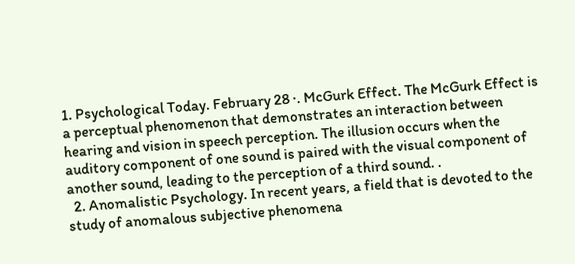1. Psychological Today. February 28 ·. McGurk Effect. The McGurk Effect is a perceptual phenomenon that demonstrates an interaction between hearing and vision in speech perception. The illusion occurs when the auditory component of one sound is paired with the visual component of another sound, leading to the perception of a third sound. .
  2. Anomalistic Psychology. In recent years, a field that is devoted to the study of anomalous subjective phenomena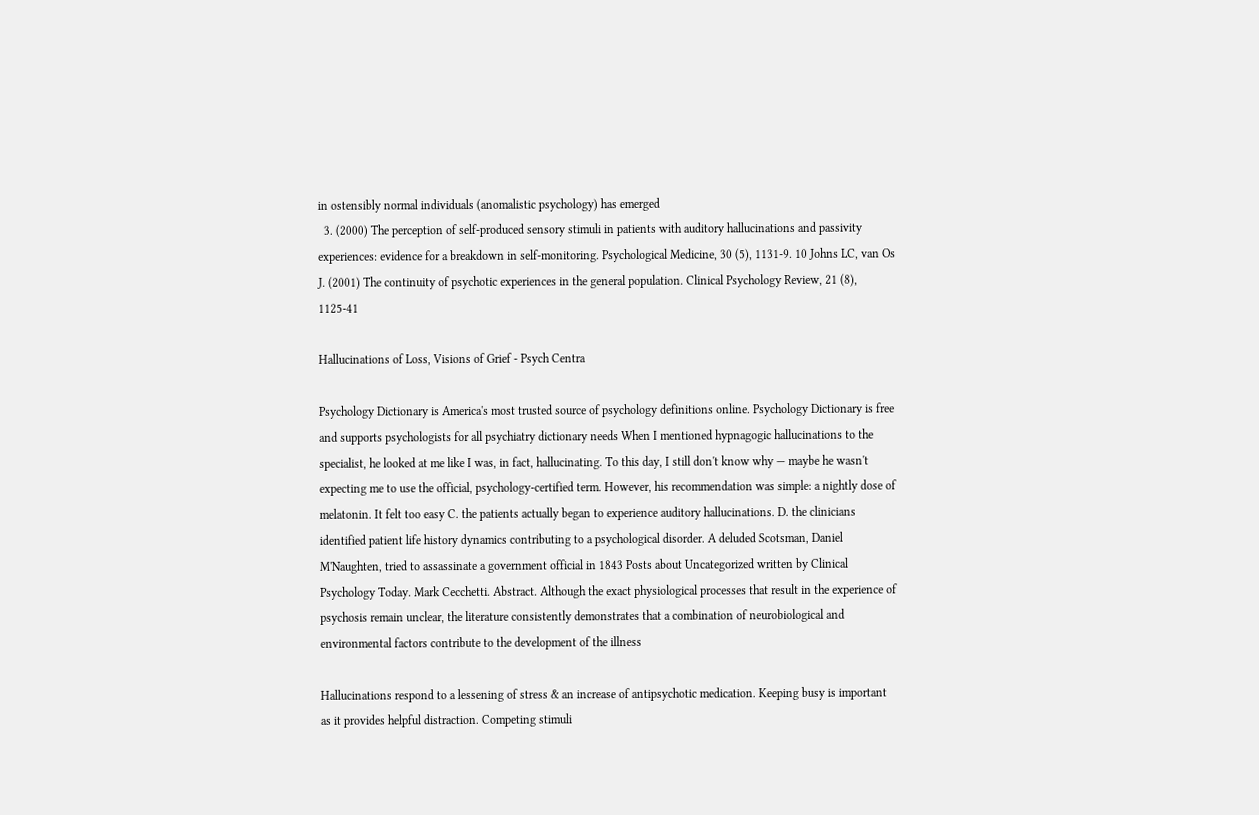in ostensibly normal individuals (anomalistic psychology) has emerged
  3. (2000) The perception of self-produced sensory stimuli in patients with auditory hallucinations and passivity experiences: evidence for a breakdown in self-monitoring. Psychological Medicine, 30 (5), 1131-9. 10 Johns LC, van Os J. (2001) The continuity of psychotic experiences in the general population. Clinical Psychology Review, 21 (8), 1125-41

Hallucinations of Loss, Visions of Grief - Psych Centra

Psychology Dictionary is America's most trusted source of psychology definitions online. Psychology Dictionary is free and supports psychologists for all psychiatry dictionary needs When I mentioned hypnagogic hallucinations to the specialist, he looked at me like I was, in fact, hallucinating. To this day, I still don't know why — maybe he wasn't expecting me to use the official, psychology-certified term. However, his recommendation was simple: a nightly dose of melatonin. It felt too easy C. the patients actually began to experience auditory hallucinations. D. the clinicians identified patient life history dynamics contributing to a psychological disorder. A deluded Scotsman, Daniel M'Naughten, tried to assassinate a government official in 1843 Posts about Uncategorized written by Clinical Psychology Today. Mark Cecchetti. Abstract. Although the exact physiological processes that result in the experience of psychosis remain unclear, the literature consistently demonstrates that a combination of neurobiological and environmental factors contribute to the development of the illness

Hallucinations respond to a lessening of stress & an increase of antipsychotic medication. Keeping busy is important as it provides helpful distraction. Competing stimuli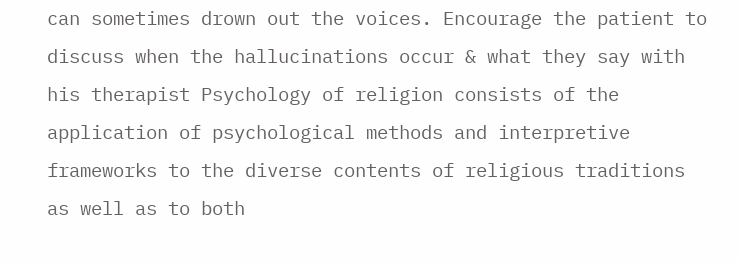can sometimes drown out the voices. Encourage the patient to discuss when the hallucinations occur & what they say with his therapist Psychology of religion consists of the application of psychological methods and interpretive frameworks to the diverse contents of religious traditions as well as to both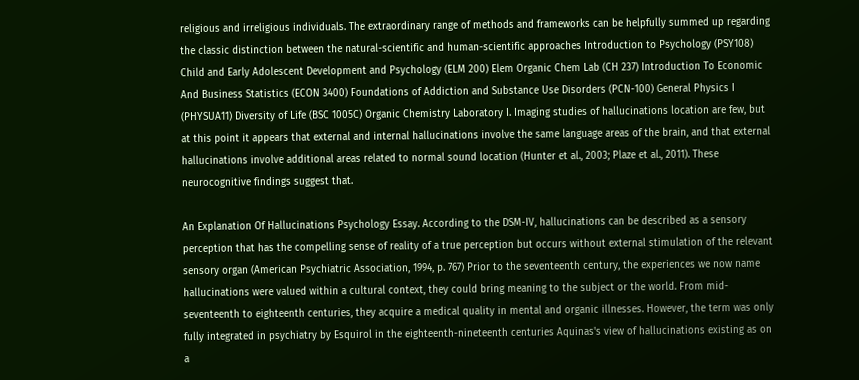religious and irreligious individuals. The extraordinary range of methods and frameworks can be helpfully summed up regarding the classic distinction between the natural-scientific and human-scientific approaches Introduction to Psychology (PSY108) Child and Early Adolescent Development and Psychology (ELM 200) Elem Organic Chem Lab (CH 237) Introduction To Economic And Business Statistics (ECON 3400) Foundations of Addiction and Substance Use Disorders (PCN-100) General Physics I (PHYSUA11) Diversity of Life (BSC 1005C) Organic Chemistry Laboratory I. Imaging studies of hallucinations location are few, but at this point it appears that external and internal hallucinations involve the same language areas of the brain, and that external hallucinations involve additional areas related to normal sound location (Hunter et al., 2003; Plaze et al., 2011). These neurocognitive findings suggest that.

An Explanation Of Hallucinations Psychology Essay. According to the DSM-IV, hallucinations can be described as a sensory perception that has the compelling sense of reality of a true perception but occurs without external stimulation of the relevant sensory organ (American Psychiatric Association, 1994, p. 767) Prior to the seventeenth century, the experiences we now name hallucinations were valued within a cultural context, they could bring meaning to the subject or the world. From mid-seventeenth to eighteenth centuries, they acquire a medical quality in mental and organic illnesses. However, the term was only fully integrated in psychiatry by Esquirol in the eighteenth-nineteenth centuries Aquinas's view of hallucinations existing as on a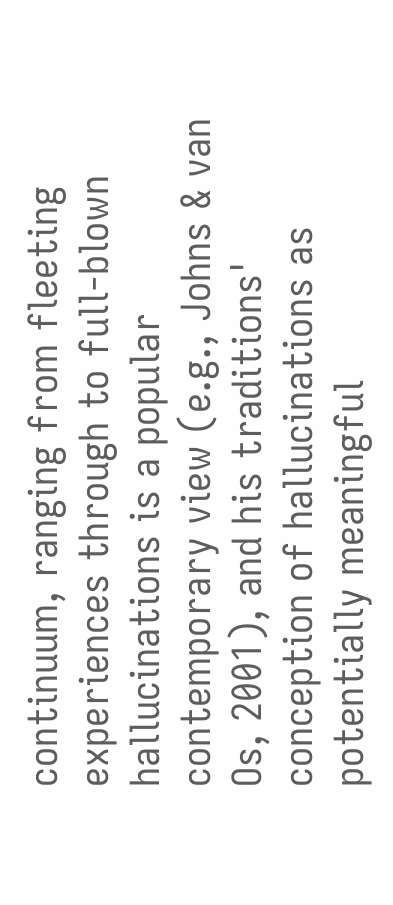continuum, ranging from fleeting experiences through to full-blown hallucinations is a popular contemporary view (e.g., Johns & van Os, 2001), and his traditions' conception of hallucinations as potentially meaningful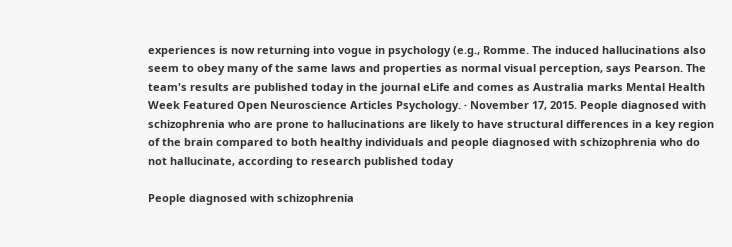experiences is now returning into vogue in psychology (e.g., Romme. The induced hallucinations also seem to obey many of the same laws and properties as normal visual perception, says Pearson. The team's results are published today in the journal eLife and comes as Australia marks Mental Health Week Featured Open Neuroscience Articles Psychology. · November 17, 2015. People diagnosed with schizophrenia who are prone to hallucinations are likely to have structural differences in a key region of the brain compared to both healthy individuals and people diagnosed with schizophrenia who do not hallucinate, according to research published today

People diagnosed with schizophrenia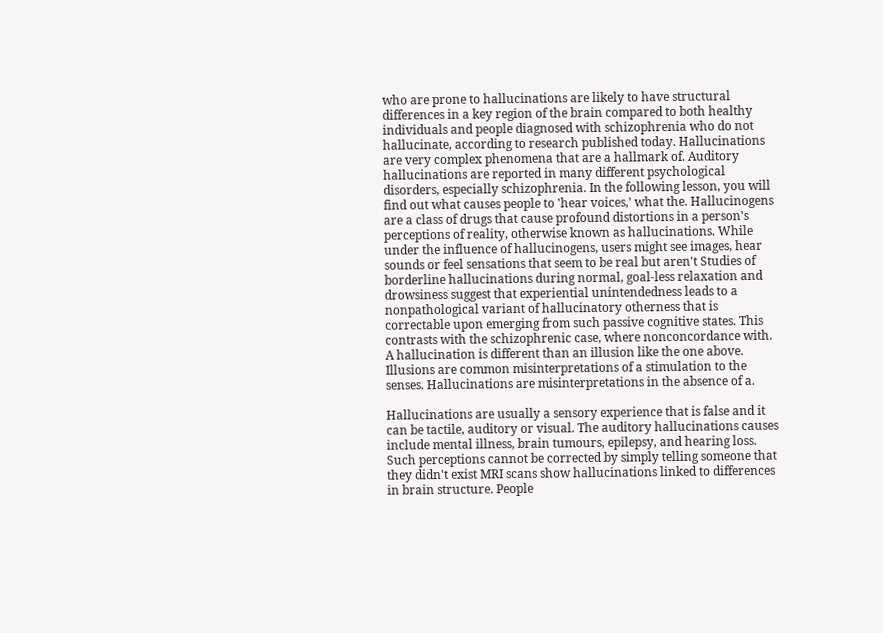who are prone to hallucinations are likely to have structural differences in a key region of the brain compared to both healthy individuals and people diagnosed with schizophrenia who do not hallucinate, according to research published today. Hallucinations are very complex phenomena that are a hallmark of. Auditory hallucinations are reported in many different psychological disorders, especially schizophrenia. In the following lesson, you will find out what causes people to 'hear voices,' what the. Hallucinogens are a class of drugs that cause profound distortions in a person's perceptions of reality, otherwise known as hallucinations. While under the influence of hallucinogens, users might see images, hear sounds or feel sensations that seem to be real but aren't Studies of borderline hallucinations during normal, goal-less relaxation and drowsiness suggest that experiential unintendedness leads to a nonpathological variant of hallucinatory otherness that is correctable upon emerging from such passive cognitive states. This contrasts with the schizophrenic case, where nonconcordance with. A hallucination is different than an illusion like the one above. Illusions are common misinterpretations of a stimulation to the senses. Hallucinations are misinterpretations in the absence of a.

Hallucinations are usually a sensory experience that is false and it can be tactile, auditory or visual. The auditory hallucinations causes include mental illness, brain tumours, epilepsy, and hearing loss. Such perceptions cannot be corrected by simply telling someone that they didn't exist MRI scans show hallucinations linked to differences in brain structure. People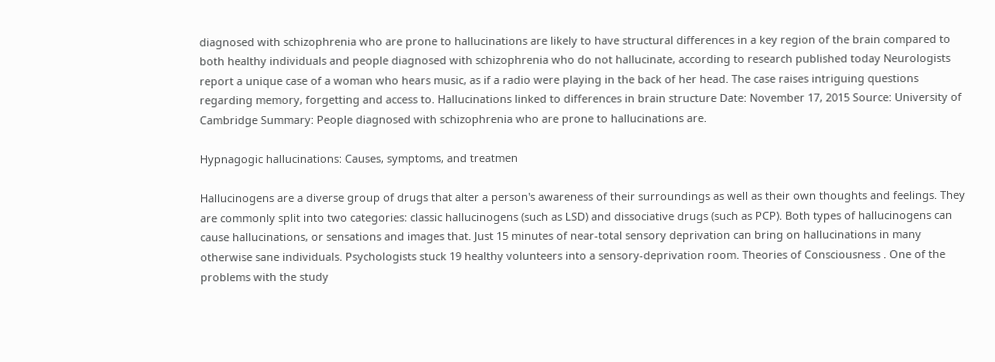diagnosed with schizophrenia who are prone to hallucinations are likely to have structural differences in a key region of the brain compared to both healthy individuals and people diagnosed with schizophrenia who do not hallucinate, according to research published today Neurologists report a unique case of a woman who hears music, as if a radio were playing in the back of her head. The case raises intriguing questions regarding memory, forgetting and access to. Hallucinations linked to differences in brain structure Date: November 17, 2015 Source: University of Cambridge Summary: People diagnosed with schizophrenia who are prone to hallucinations are.

Hypnagogic hallucinations: Causes, symptoms, and treatmen

Hallucinogens are a diverse group of drugs that alter a person's awareness of their surroundings as well as their own thoughts and feelings. They are commonly split into two categories: classic hallucinogens (such as LSD) and dissociative drugs (such as PCP). Both types of hallucinogens can cause hallucinations, or sensations and images that. Just 15 minutes of near-total sensory deprivation can bring on hallucinations in many otherwise sane individuals. Psychologists stuck 19 healthy volunteers into a sensory-deprivation room. Theories of Consciousness . One of the problems with the study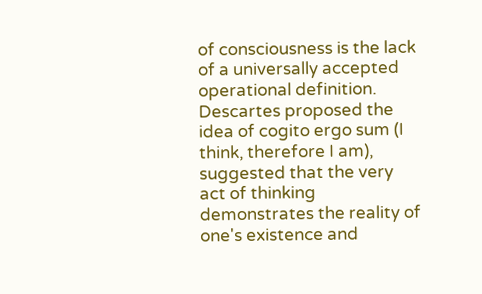of consciousness is the lack of a universally accepted operational definition. Descartes proposed the idea of cogito ergo sum (I think, therefore I am), suggested that the very act of thinking demonstrates the reality of one's existence and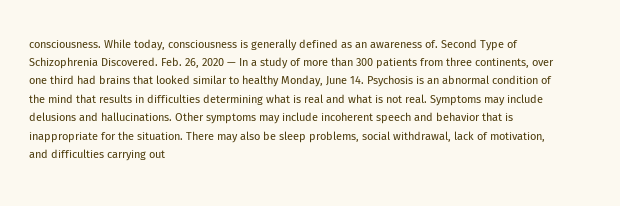consciousness. While today, consciousness is generally defined as an awareness of. Second Type of Schizophrenia Discovered. Feb. 26, 2020 — In a study of more than 300 patients from three continents, over one third had brains that looked similar to healthy Monday, June 14. Psychosis is an abnormal condition of the mind that results in difficulties determining what is real and what is not real. Symptoms may include delusions and hallucinations. Other symptoms may include incoherent speech and behavior that is inappropriate for the situation. There may also be sleep problems, social withdrawal, lack of motivation, and difficulties carrying out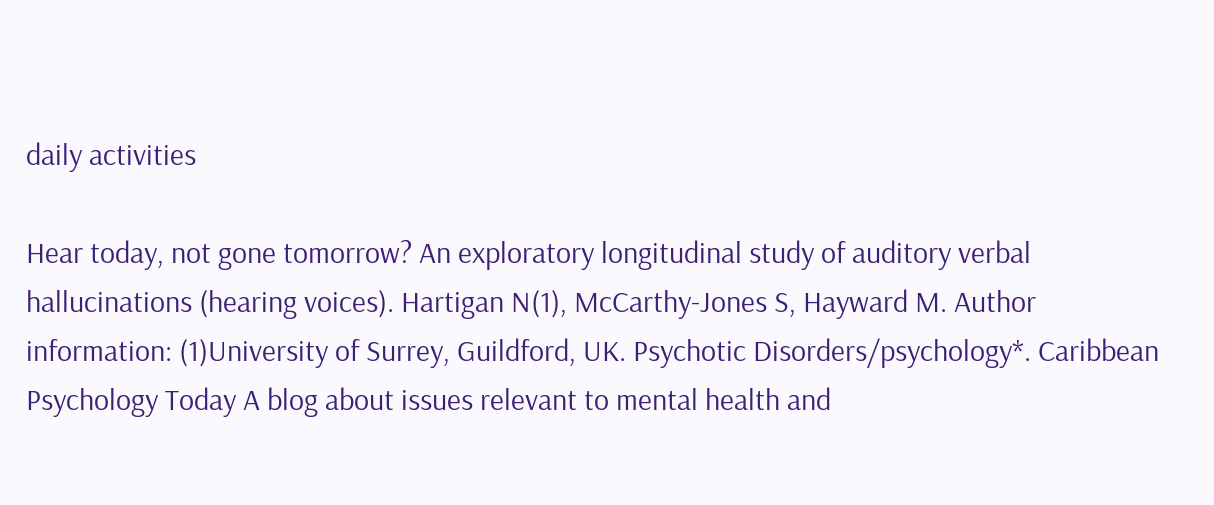daily activities

Hear today, not gone tomorrow? An exploratory longitudinal study of auditory verbal hallucinations (hearing voices). Hartigan N(1), McCarthy-Jones S, Hayward M. Author information: (1)University of Surrey, Guildford, UK. Psychotic Disorders/psychology*. Caribbean Psychology Today A blog about issues relevant to mental health and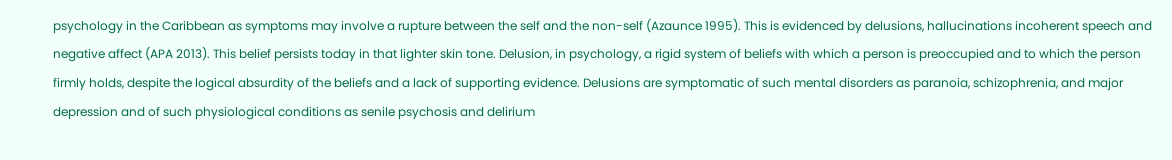psychology in the Caribbean as symptoms may involve a rupture between the self and the non-self (Azaunce 1995). This is evidenced by delusions, hallucinations incoherent speech and negative affect (APA 2013). This belief persists today in that lighter skin tone. Delusion, in psychology, a rigid system of beliefs with which a person is preoccupied and to which the person firmly holds, despite the logical absurdity of the beliefs and a lack of supporting evidence. Delusions are symptomatic of such mental disorders as paranoia, schizophrenia, and major depression and of such physiological conditions as senile psychosis and delirium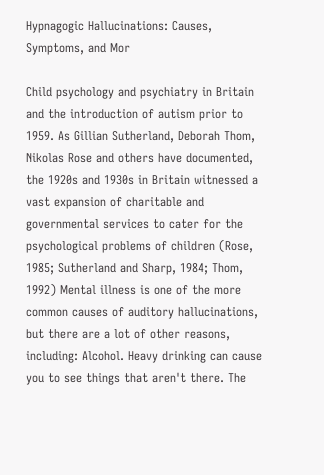Hypnagogic Hallucinations: Causes, Symptoms, and Mor

Child psychology and psychiatry in Britain and the introduction of autism prior to 1959. As Gillian Sutherland, Deborah Thom, Nikolas Rose and others have documented, the 1920s and 1930s in Britain witnessed a vast expansion of charitable and governmental services to cater for the psychological problems of children (Rose, 1985; Sutherland and Sharp, 1984; Thom, 1992) Mental illness is one of the more common causes of auditory hallucinations, but there are a lot of other reasons, including: Alcohol. Heavy drinking can cause you to see things that aren't there. The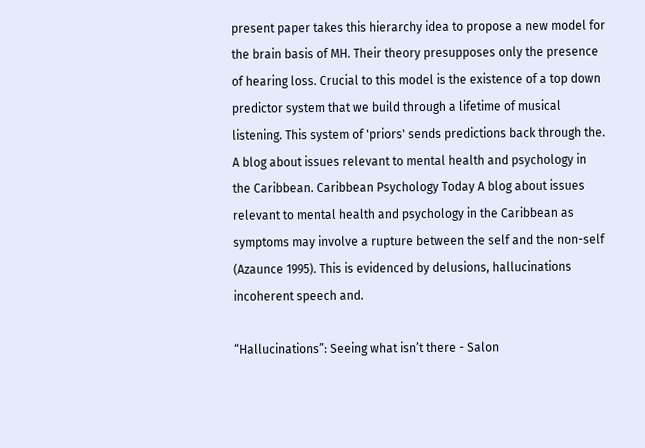present paper takes this hierarchy idea to propose a new model for the brain basis of MH. Their theory presupposes only the presence of hearing loss. Crucial to this model is the existence of a top down predictor system that we build through a lifetime of musical listening. This system of 'priors' sends predictions back through the. A blog about issues relevant to mental health and psychology in the Caribbean. Caribbean Psychology Today A blog about issues relevant to mental health and psychology in the Caribbean as symptoms may involve a rupture between the self and the non-self (Azaunce 1995). This is evidenced by delusions, hallucinations incoherent speech and.

“Hallucinations”: Seeing what isn’t there - Salon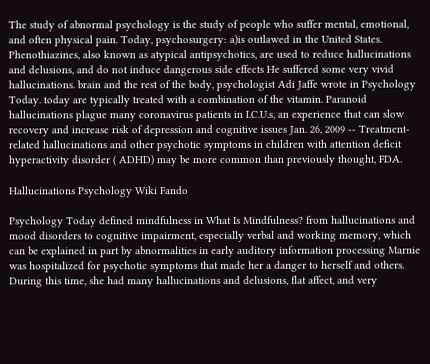The study of abnormal psychology is the study of people who suffer mental, emotional, and often physical pain. Today, psychosurgery: a)is outlawed in the United States. Phenothiazines, also known as atypical antipsychotics, are used to reduce hallucinations and delusions, and do not induce dangerous side effects He suffered some very vivid hallucinations. brain and the rest of the body, psychologist Adi Jaffe wrote in Psychology Today. today are typically treated with a combination of the vitamin. Paranoid hallucinations plague many coronavirus patients in I.C.U.s, an experience that can slow recovery and increase risk of depression and cognitive issues Jan. 26, 2009 -- Treatment-related hallucinations and other psychotic symptoms in children with attention deficit hyperactivity disorder ( ADHD) may be more common than previously thought, FDA.

Hallucinations Psychology Wiki Fando

Psychology Today defined mindfulness in What Is Mindfulness? from hallucinations and mood disorders to cognitive impairment, especially verbal and working memory, which can be explained in part by abnormalities in early auditory information processing Marnie was hospitalized for psychotic symptoms that made her a danger to herself and others. During this time, she had many hallucinations and delusions, flat affect, and very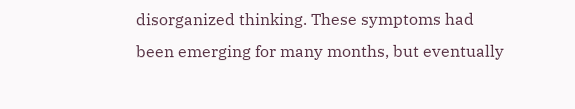disorganized thinking. These symptoms had been emerging for many months, but eventually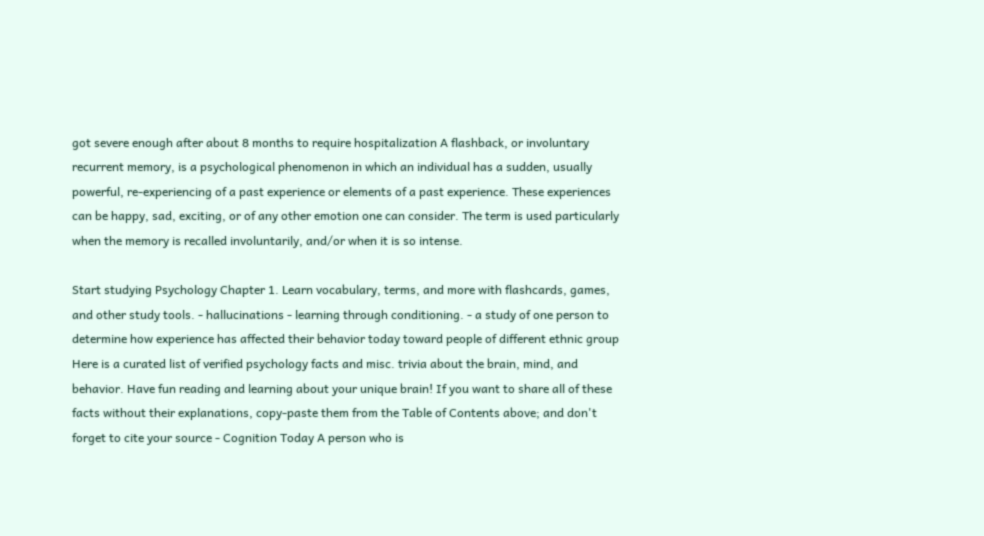got severe enough after about 8 months to require hospitalization A flashback, or involuntary recurrent memory, is a psychological phenomenon in which an individual has a sudden, usually powerful, re-experiencing of a past experience or elements of a past experience. These experiences can be happy, sad, exciting, or of any other emotion one can consider. The term is used particularly when the memory is recalled involuntarily, and/or when it is so intense.

Start studying Psychology Chapter 1. Learn vocabulary, terms, and more with flashcards, games, and other study tools. - hallucinations - learning through conditioning. - a study of one person to determine how experience has affected their behavior today toward people of different ethnic group Here is a curated list of verified psychology facts and misc. trivia about the brain, mind, and behavior. Have fun reading and learning about your unique brain! If you want to share all of these facts without their explanations, copy-paste them from the Table of Contents above; and don't forget to cite your source - Cognition Today A person who is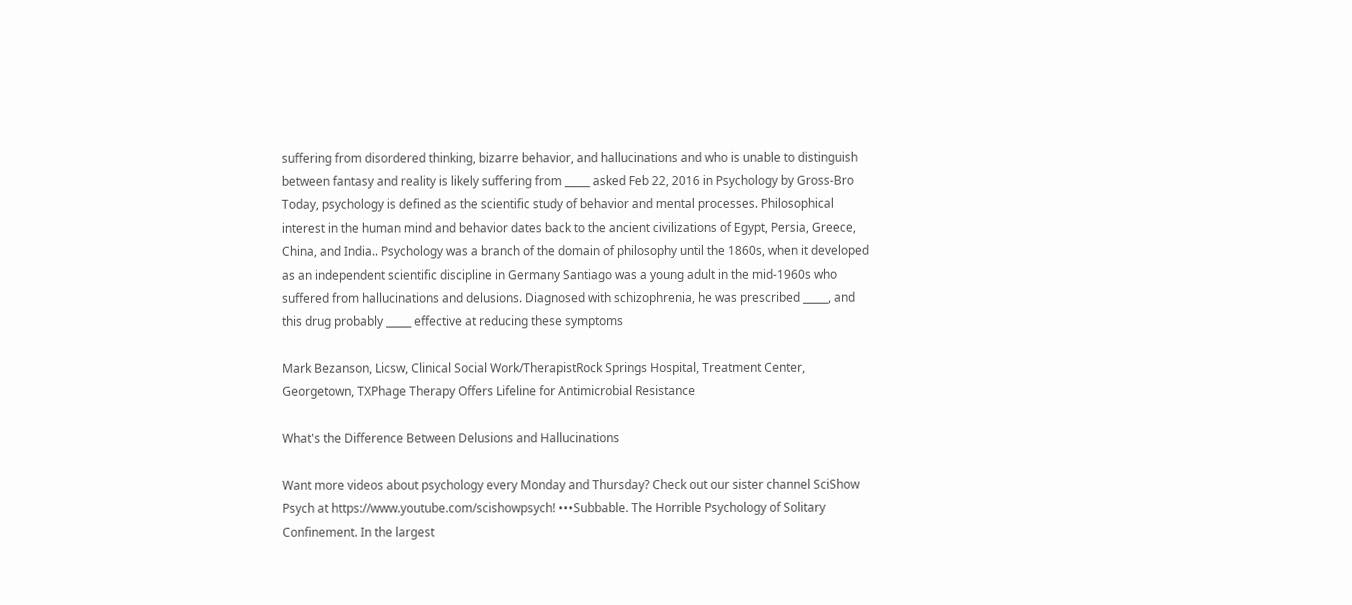suffering from disordered thinking, bizarre behavior, and hallucinations and who is unable to distinguish between fantasy and reality is likely suffering from _____ asked Feb 22, 2016 in Psychology by Gross-Bro Today, psychology is defined as the scientific study of behavior and mental processes. Philosophical interest in the human mind and behavior dates back to the ancient civilizations of Egypt, Persia, Greece, China, and India.. Psychology was a branch of the domain of philosophy until the 1860s, when it developed as an independent scientific discipline in Germany Santiago was a young adult in the mid-1960s who suffered from hallucinations and delusions. Diagnosed with schizophrenia, he was prescribed _____, and this drug probably _____ effective at reducing these symptoms

Mark Bezanson, Licsw, Clinical Social Work/TherapistRock Springs Hospital, Treatment Center, Georgetown, TXPhage Therapy Offers Lifeline for Antimicrobial Resistance

What's the Difference Between Delusions and Hallucinations

Want more videos about psychology every Monday and Thursday? Check out our sister channel SciShow Psych at https://www.youtube.com/scishowpsych! •••Subbable. The Horrible Psychology of Solitary Confinement. In the largest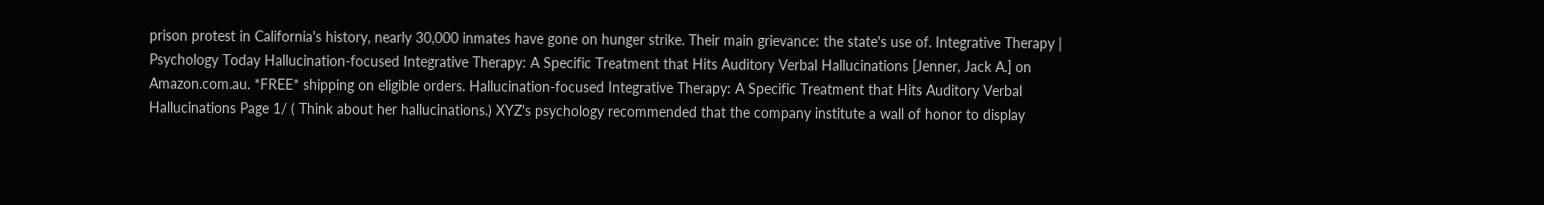prison protest in California's history, nearly 30,000 inmates have gone on hunger strike. Their main grievance: the state's use of. Integrative Therapy | Psychology Today Hallucination-focused Integrative Therapy: A Specific Treatment that Hits Auditory Verbal Hallucinations [Jenner, Jack A.] on Amazon.com.au. *FREE* shipping on eligible orders. Hallucination-focused Integrative Therapy: A Specific Treatment that Hits Auditory Verbal Hallucinations Page 1/ ( Think about her hallucinations.) XYZ's psychology recommended that the company institute a wall of honor to display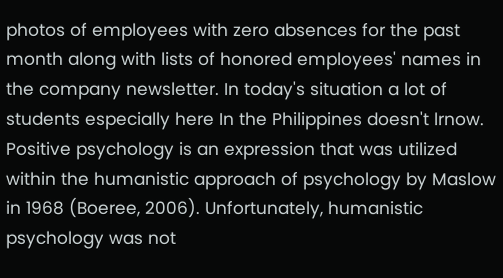photos of employees with zero absences for the past month along with lists of honored employees' names in the company newsletter. In today's situation a lot of students especially here In the Philippines doesn't lrnow. Positive psychology is an expression that was utilized within the humanistic approach of psychology by Maslow in 1968 (Boeree, 2006). Unfortunately, humanistic psychology was not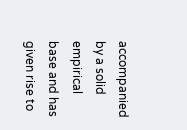accompanied by a solid empirical base and has given rise to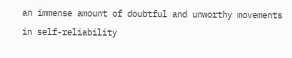an immense amount of doubtful and unworthy movements in self-reliability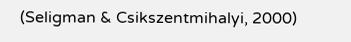(Seligman & Csikszentmihalyi, 2000)